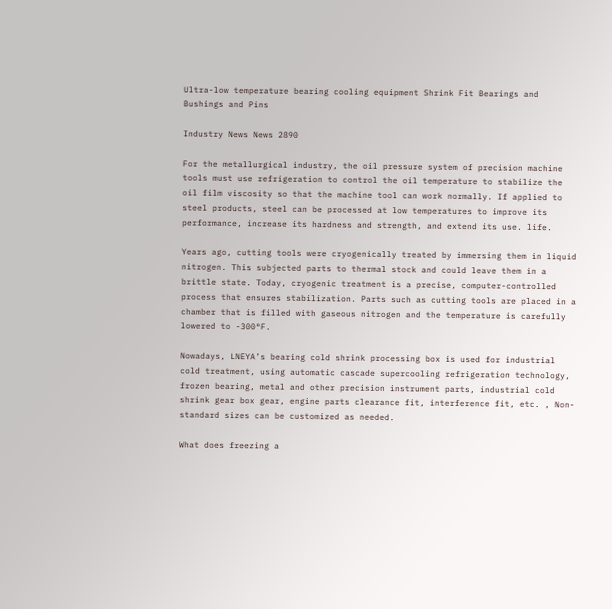Ultra-low temperature bearing cooling equipment Shrink Fit Bearings and Bushings and Pins

Industry News News 2890

For the metallurgical industry, the oil pressure system of precision machine tools must use refrigeration to control the oil temperature to stabilize the oil film viscosity so that the machine tool can work normally. If applied to steel products, steel can be processed at low temperatures to improve its performance, increase its hardness and strength, and extend its use. life.

Years ago, cutting tools were cryogenically treated by immersing them in liquid nitrogen. This subjected parts to thermal stock and could leave them in a brittle state. Today, cryogenic treatment is a precise, computer-controlled process that ensures stabilization. Parts such as cutting tools are placed in a chamber that is filled with gaseous nitrogen and the temperature is carefully lowered to -300°F.

Nowadays, LNEYA’s bearing cold shrink processing box is used for industrial cold treatment, using automatic cascade supercooling refrigeration technology, frozen bearing, metal and other precision instrument parts, industrial cold shrink gear box gear, engine parts clearance fit, interference fit, etc. , Non-standard sizes can be customized as needed.

What does freezing a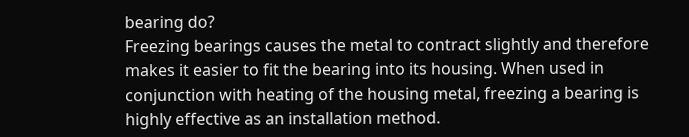bearing do?
Freezing bearings causes the metal to contract slightly and therefore makes it easier to fit the bearing into its housing. When used in conjunction with heating of the housing metal, freezing a bearing is highly effective as an installation method.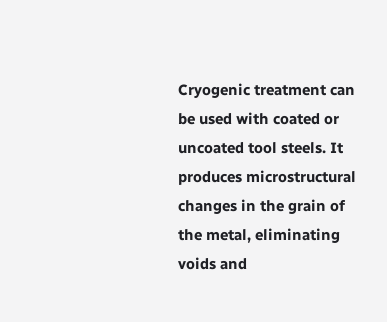Cryogenic treatment can be used with coated or uncoated tool steels. It produces microstructural changes in the grain of the metal, eliminating voids and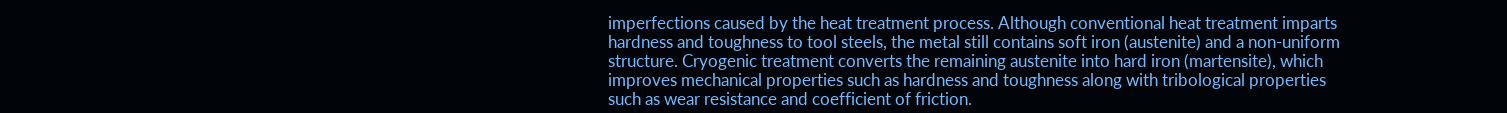imperfections caused by the heat treatment process. Although conventional heat treatment imparts hardness and toughness to tool steels, the metal still contains soft iron (austenite) and a non-uniform structure. Cryogenic treatment converts the remaining austenite into hard iron (martensite), which improves mechanical properties such as hardness and toughness along with tribological properties such as wear resistance and coefficient of friction.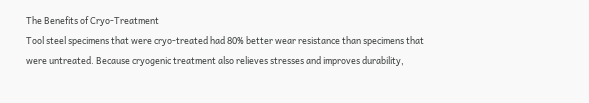The Benefits of Cryo-Treatment
Tool steel specimens that were cryo-treated had 80% better wear resistance than specimens that were untreated. Because cryogenic treatment also relieves stresses and improves durability,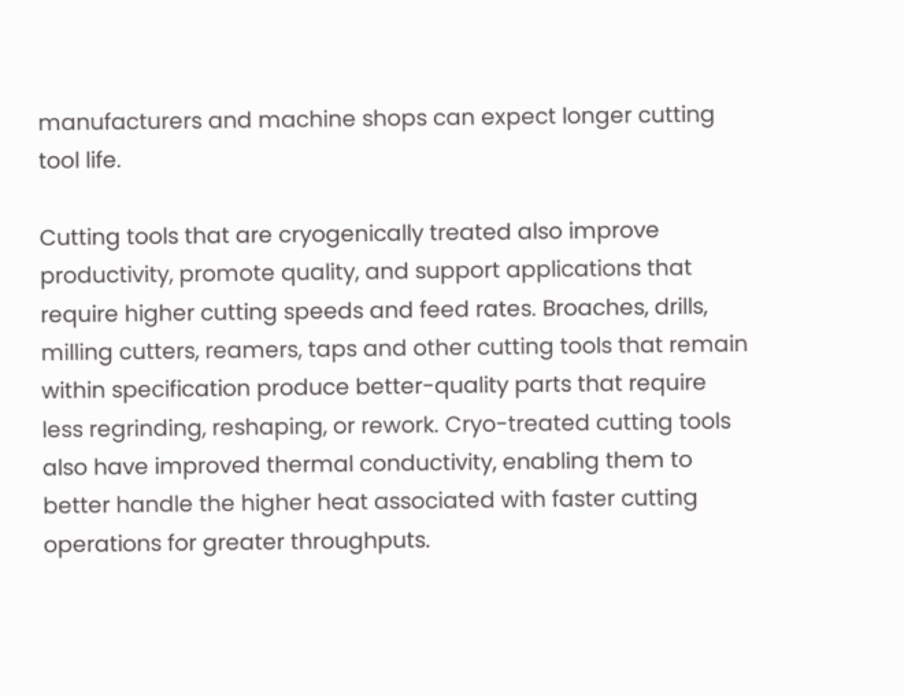manufacturers and machine shops can expect longer cutting tool life.

Cutting tools that are cryogenically treated also improve productivity, promote quality, and support applications that require higher cutting speeds and feed rates. Broaches, drills, milling cutters, reamers, taps and other cutting tools that remain within specification produce better-quality parts that require less regrinding, reshaping, or rework. Cryo-treated cutting tools also have improved thermal conductivity, enabling them to better handle the higher heat associated with faster cutting operations for greater throughputs.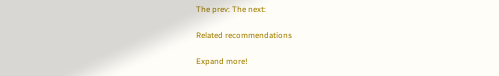The prev: The next:

Related recommendations

Expand more!